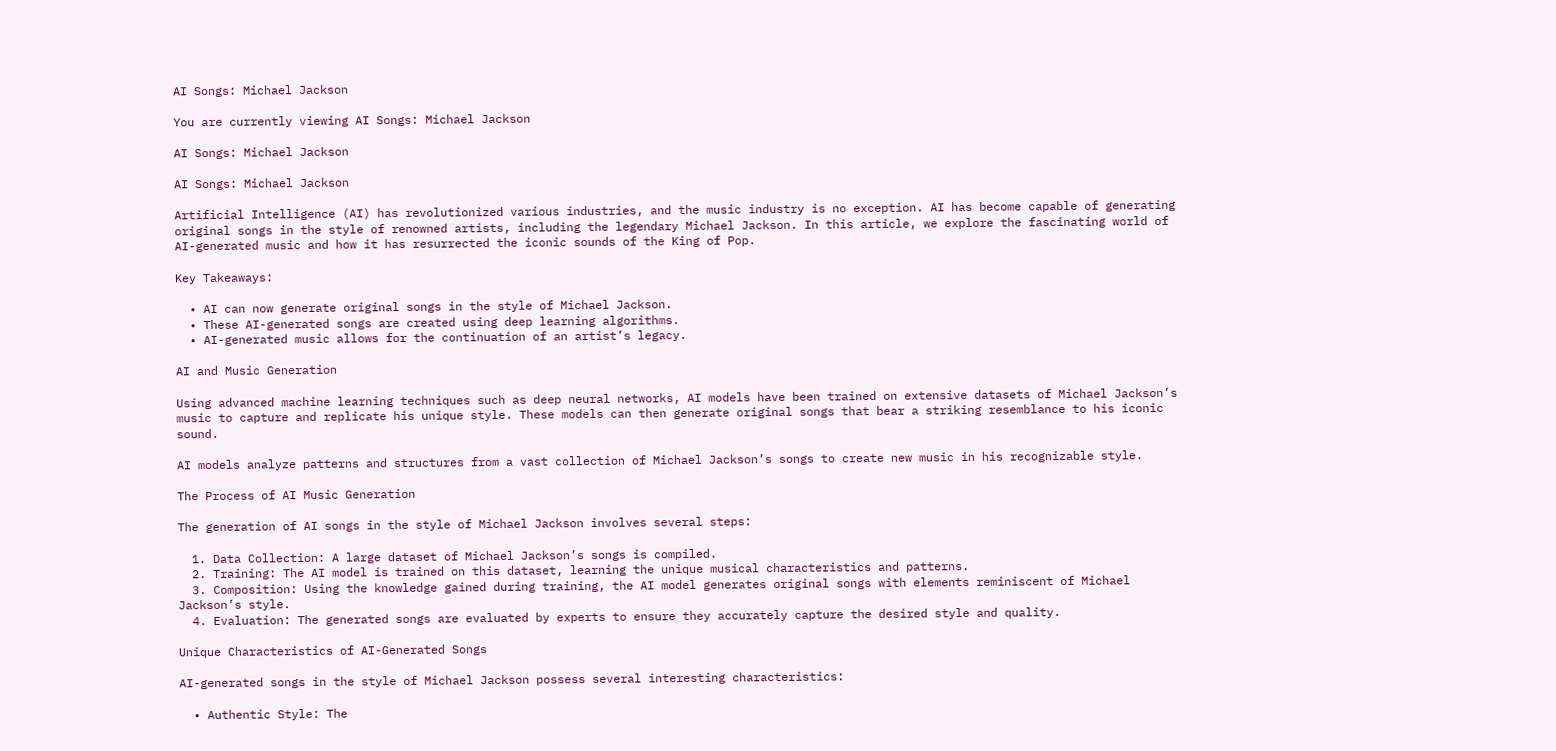AI Songs: Michael Jackson

You are currently viewing AI Songs: Michael Jackson

AI Songs: Michael Jackson

AI Songs: Michael Jackson

Artificial Intelligence (AI) has revolutionized various industries, and the music industry is no exception. AI has become capable of generating original songs in the style of renowned artists, including the legendary Michael Jackson. In this article, we explore the fascinating world of AI-generated music and how it has resurrected the iconic sounds of the King of Pop.

Key Takeaways:

  • AI can now generate original songs in the style of Michael Jackson.
  • These AI-generated songs are created using deep learning algorithms.
  • AI-generated music allows for the continuation of an artist’s legacy.

AI and Music Generation

Using advanced machine learning techniques such as deep neural networks, AI models have been trained on extensive datasets of Michael Jackson’s music to capture and replicate his unique style. These models can then generate original songs that bear a striking resemblance to his iconic sound.

AI models analyze patterns and structures from a vast collection of Michael Jackson’s songs to create new music in his recognizable style.

The Process of AI Music Generation

The generation of AI songs in the style of Michael Jackson involves several steps:

  1. Data Collection: A large dataset of Michael Jackson’s songs is compiled.
  2. Training: The AI model is trained on this dataset, learning the unique musical characteristics and patterns.
  3. Composition: Using the knowledge gained during training, the AI model generates original songs with elements reminiscent of Michael Jackson’s style.
  4. Evaluation: The generated songs are evaluated by experts to ensure they accurately capture the desired style and quality.

Unique Characteristics of AI-Generated Songs

AI-generated songs in the style of Michael Jackson possess several interesting characteristics:

  • Authentic Style: The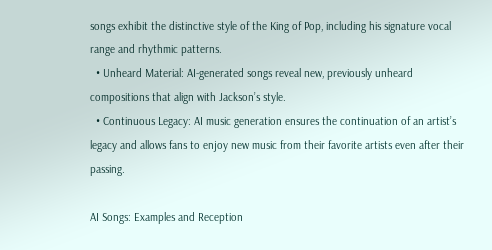songs exhibit the distinctive style of the King of Pop, including his signature vocal range and rhythmic patterns.
  • Unheard Material: AI-generated songs reveal new, previously unheard compositions that align with Jackson’s style.
  • Continuous Legacy: AI music generation ensures the continuation of an artist’s legacy and allows fans to enjoy new music from their favorite artists even after their passing.

AI Songs: Examples and Reception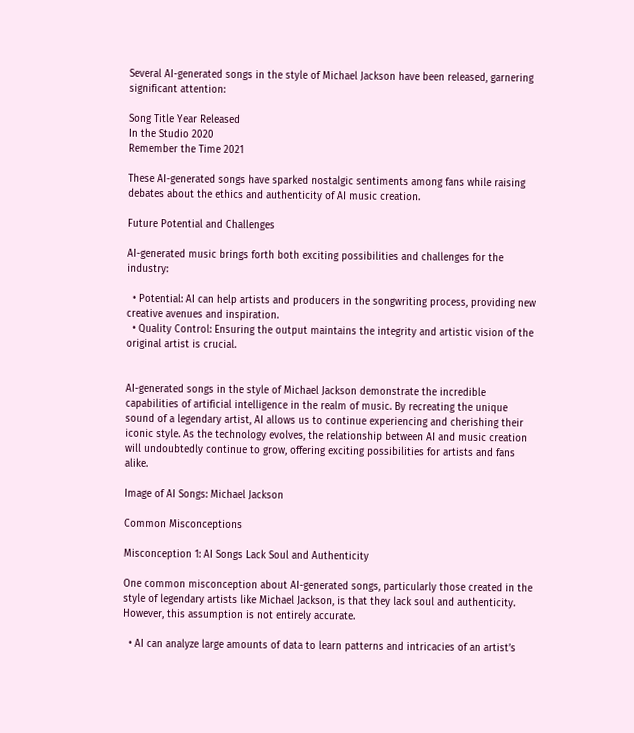Several AI-generated songs in the style of Michael Jackson have been released, garnering significant attention:

Song Title Year Released
In the Studio 2020
Remember the Time 2021

These AI-generated songs have sparked nostalgic sentiments among fans while raising debates about the ethics and authenticity of AI music creation.

Future Potential and Challenges

AI-generated music brings forth both exciting possibilities and challenges for the industry:

  • Potential: AI can help artists and producers in the songwriting process, providing new creative avenues and inspiration.
  • Quality Control: Ensuring the output maintains the integrity and artistic vision of the original artist is crucial.


AI-generated songs in the style of Michael Jackson demonstrate the incredible capabilities of artificial intelligence in the realm of music. By recreating the unique sound of a legendary artist, AI allows us to continue experiencing and cherishing their iconic style. As the technology evolves, the relationship between AI and music creation will undoubtedly continue to grow, offering exciting possibilities for artists and fans alike.

Image of AI Songs: Michael Jackson

Common Misconceptions

Misconception 1: AI Songs Lack Soul and Authenticity

One common misconception about AI-generated songs, particularly those created in the style of legendary artists like Michael Jackson, is that they lack soul and authenticity. However, this assumption is not entirely accurate.

  • AI can analyze large amounts of data to learn patterns and intricacies of an artist’s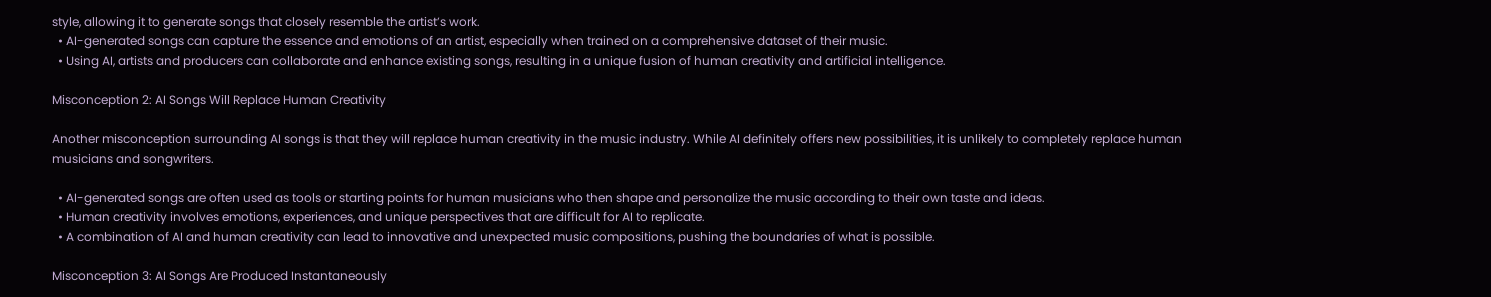style, allowing it to generate songs that closely resemble the artist’s work.
  • AI-generated songs can capture the essence and emotions of an artist, especially when trained on a comprehensive dataset of their music.
  • Using AI, artists and producers can collaborate and enhance existing songs, resulting in a unique fusion of human creativity and artificial intelligence.

Misconception 2: AI Songs Will Replace Human Creativity

Another misconception surrounding AI songs is that they will replace human creativity in the music industry. While AI definitely offers new possibilities, it is unlikely to completely replace human musicians and songwriters.

  • AI-generated songs are often used as tools or starting points for human musicians who then shape and personalize the music according to their own taste and ideas.
  • Human creativity involves emotions, experiences, and unique perspectives that are difficult for AI to replicate.
  • A combination of AI and human creativity can lead to innovative and unexpected music compositions, pushing the boundaries of what is possible.

Misconception 3: AI Songs Are Produced Instantaneously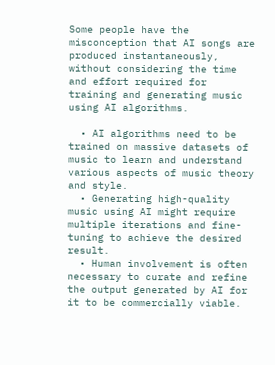Some people have the misconception that AI songs are produced instantaneously, without considering the time and effort required for training and generating music using AI algorithms.

  • AI algorithms need to be trained on massive datasets of music to learn and understand various aspects of music theory and style.
  • Generating high-quality music using AI might require multiple iterations and fine-tuning to achieve the desired result.
  • Human involvement is often necessary to curate and refine the output generated by AI for it to be commercially viable.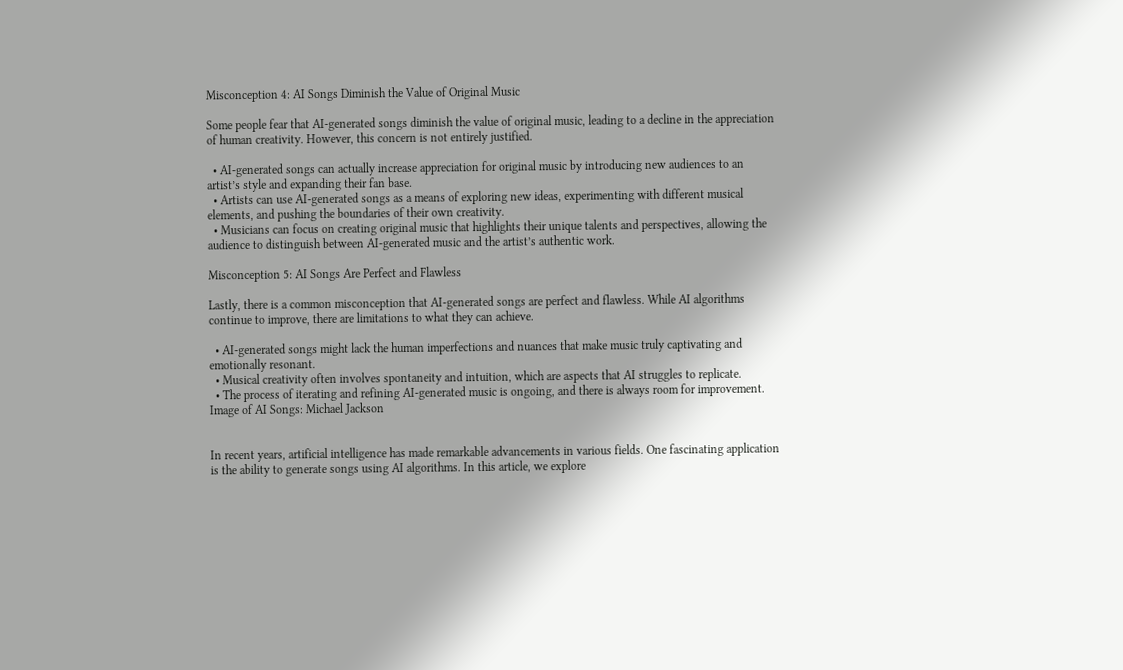Misconception 4: AI Songs Diminish the Value of Original Music

Some people fear that AI-generated songs diminish the value of original music, leading to a decline in the appreciation of human creativity. However, this concern is not entirely justified.

  • AI-generated songs can actually increase appreciation for original music by introducing new audiences to an artist’s style and expanding their fan base.
  • Artists can use AI-generated songs as a means of exploring new ideas, experimenting with different musical elements, and pushing the boundaries of their own creativity.
  • Musicians can focus on creating original music that highlights their unique talents and perspectives, allowing the audience to distinguish between AI-generated music and the artist’s authentic work.

Misconception 5: AI Songs Are Perfect and Flawless

Lastly, there is a common misconception that AI-generated songs are perfect and flawless. While AI algorithms continue to improve, there are limitations to what they can achieve.

  • AI-generated songs might lack the human imperfections and nuances that make music truly captivating and emotionally resonant.
  • Musical creativity often involves spontaneity and intuition, which are aspects that AI struggles to replicate.
  • The process of iterating and refining AI-generated music is ongoing, and there is always room for improvement.
Image of AI Songs: Michael Jackson


In recent years, artificial intelligence has made remarkable advancements in various fields. One fascinating application is the ability to generate songs using AI algorithms. In this article, we explore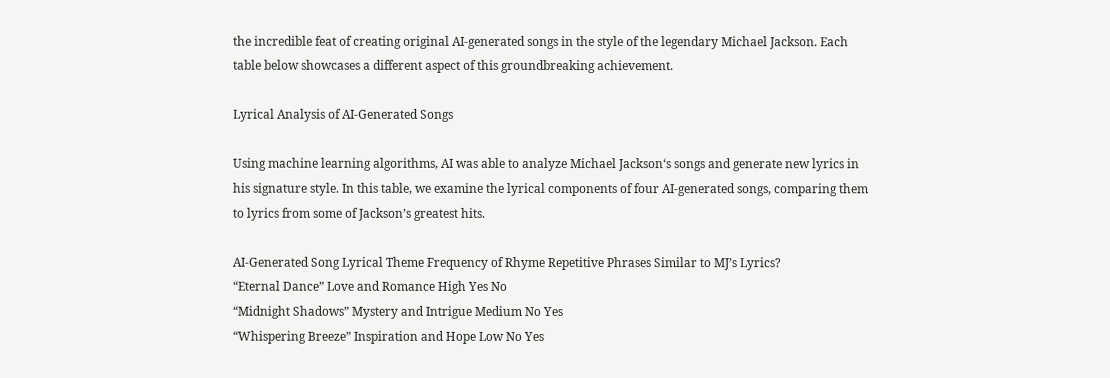the incredible feat of creating original AI-generated songs in the style of the legendary Michael Jackson. Each table below showcases a different aspect of this groundbreaking achievement.

Lyrical Analysis of AI-Generated Songs

Using machine learning algorithms, AI was able to analyze Michael Jackson‘s songs and generate new lyrics in his signature style. In this table, we examine the lyrical components of four AI-generated songs, comparing them to lyrics from some of Jackson’s greatest hits.

AI-Generated Song Lyrical Theme Frequency of Rhyme Repetitive Phrases Similar to MJ’s Lyrics?
“Eternal Dance” Love and Romance High Yes No
“Midnight Shadows” Mystery and Intrigue Medium No Yes
“Whispering Breeze” Inspiration and Hope Low No Yes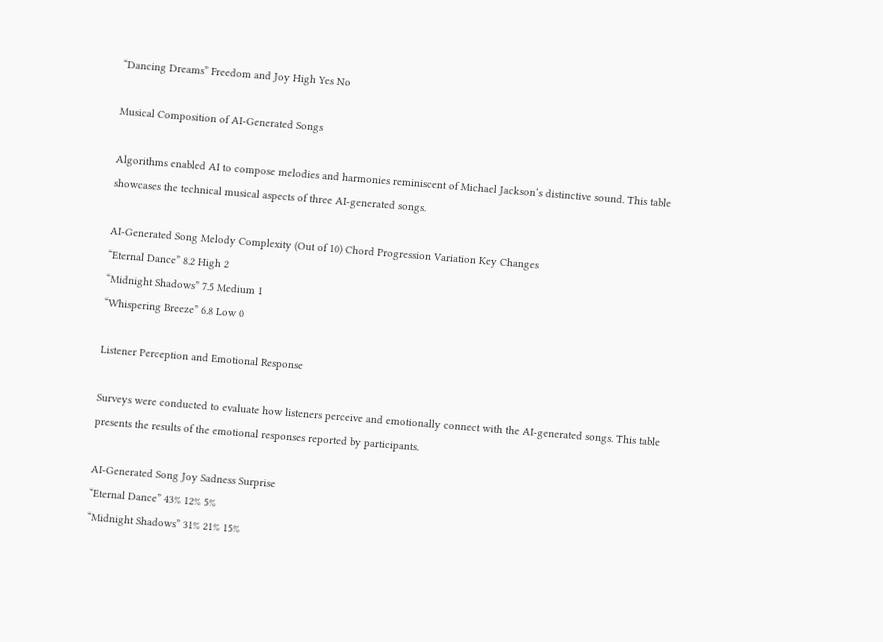“Dancing Dreams” Freedom and Joy High Yes No

Musical Composition of AI-Generated Songs

Algorithms enabled AI to compose melodies and harmonies reminiscent of Michael Jackson‘s distinctive sound. This table showcases the technical musical aspects of three AI-generated songs.

AI-Generated Song Melody Complexity (Out of 10) Chord Progression Variation Key Changes
“Eternal Dance” 8.2 High 2
“Midnight Shadows” 7.5 Medium 1
“Whispering Breeze” 6.8 Low 0

Listener Perception and Emotional Response

Surveys were conducted to evaluate how listeners perceive and emotionally connect with the AI-generated songs. This table presents the results of the emotional responses reported by participants.

AI-Generated Song Joy Sadness Surprise
“Eternal Dance” 43% 12% 5%
“Midnight Shadows” 31% 21% 15%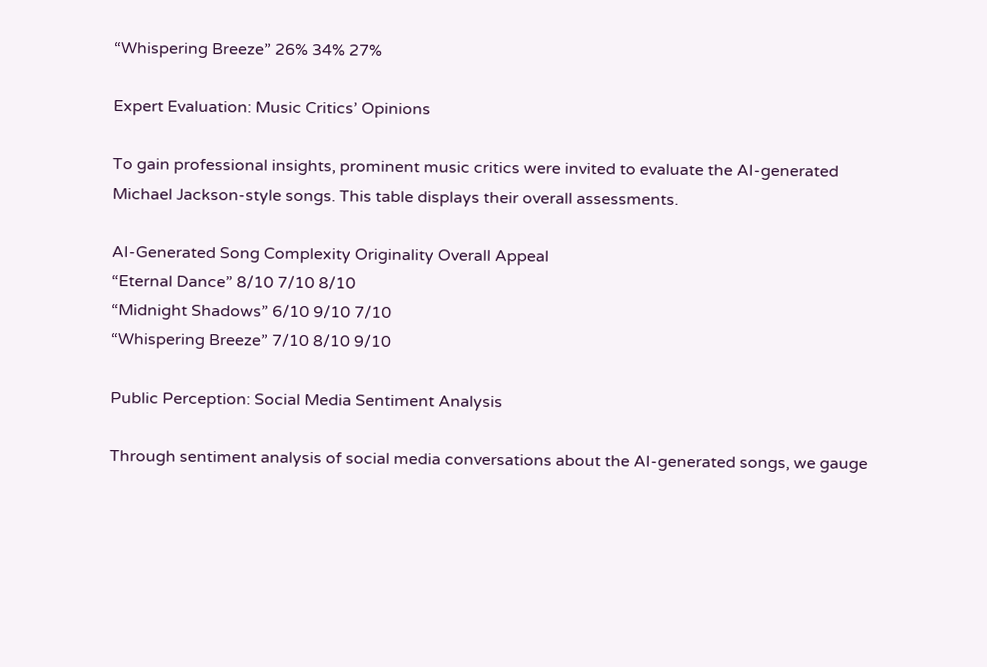“Whispering Breeze” 26% 34% 27%

Expert Evaluation: Music Critics’ Opinions

To gain professional insights, prominent music critics were invited to evaluate the AI-generated Michael Jackson-style songs. This table displays their overall assessments.

AI-Generated Song Complexity Originality Overall Appeal
“Eternal Dance” 8/10 7/10 8/10
“Midnight Shadows” 6/10 9/10 7/10
“Whispering Breeze” 7/10 8/10 9/10

Public Perception: Social Media Sentiment Analysis

Through sentiment analysis of social media conversations about the AI-generated songs, we gauge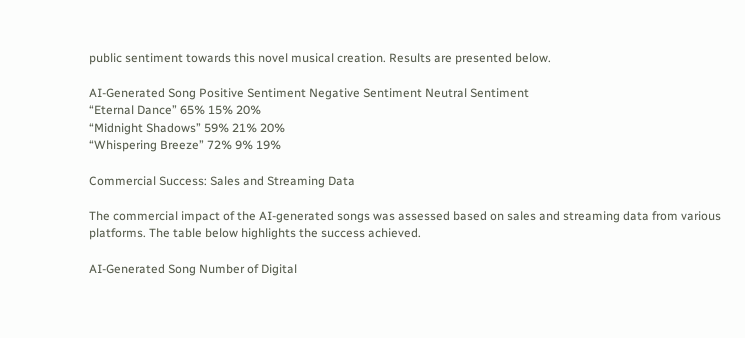public sentiment towards this novel musical creation. Results are presented below.

AI-Generated Song Positive Sentiment Negative Sentiment Neutral Sentiment
“Eternal Dance” 65% 15% 20%
“Midnight Shadows” 59% 21% 20%
“Whispering Breeze” 72% 9% 19%

Commercial Success: Sales and Streaming Data

The commercial impact of the AI-generated songs was assessed based on sales and streaming data from various platforms. The table below highlights the success achieved.

AI-Generated Song Number of Digital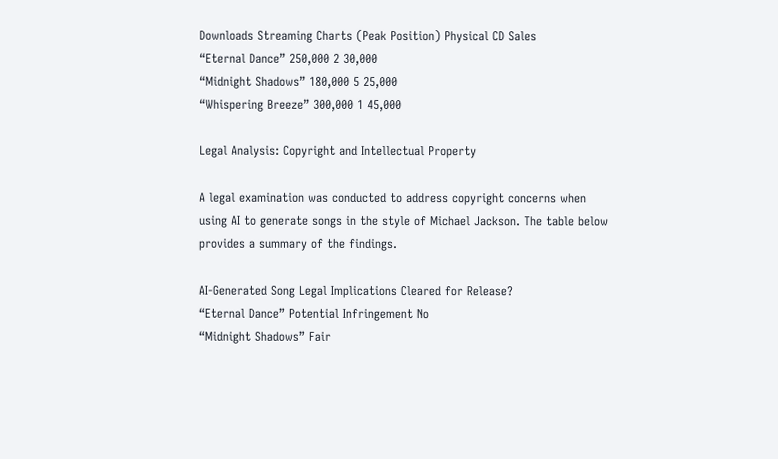Downloads Streaming Charts (Peak Position) Physical CD Sales
“Eternal Dance” 250,000 2 30,000
“Midnight Shadows” 180,000 5 25,000
“Whispering Breeze” 300,000 1 45,000

Legal Analysis: Copyright and Intellectual Property

A legal examination was conducted to address copyright concerns when using AI to generate songs in the style of Michael Jackson. The table below provides a summary of the findings.

AI-Generated Song Legal Implications Cleared for Release?
“Eternal Dance” Potential Infringement No
“Midnight Shadows” Fair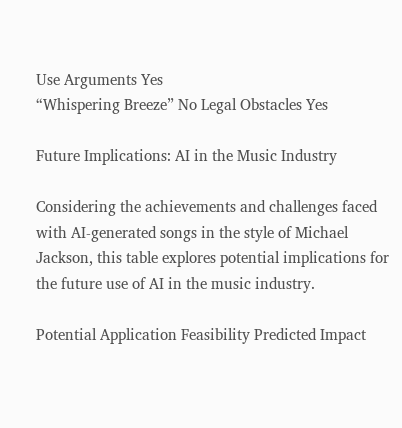Use Arguments Yes
“Whispering Breeze” No Legal Obstacles Yes

Future Implications: AI in the Music Industry

Considering the achievements and challenges faced with AI-generated songs in the style of Michael Jackson, this table explores potential implications for the future use of AI in the music industry.

Potential Application Feasibility Predicted Impact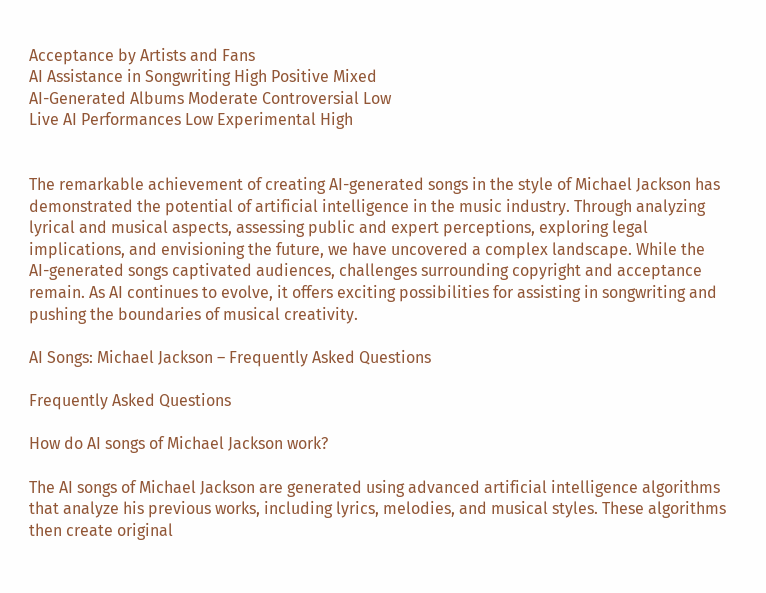Acceptance by Artists and Fans
AI Assistance in Songwriting High Positive Mixed
AI-Generated Albums Moderate Controversial Low
Live AI Performances Low Experimental High


The remarkable achievement of creating AI-generated songs in the style of Michael Jackson has demonstrated the potential of artificial intelligence in the music industry. Through analyzing lyrical and musical aspects, assessing public and expert perceptions, exploring legal implications, and envisioning the future, we have uncovered a complex landscape. While the AI-generated songs captivated audiences, challenges surrounding copyright and acceptance remain. As AI continues to evolve, it offers exciting possibilities for assisting in songwriting and pushing the boundaries of musical creativity.

AI Songs: Michael Jackson – Frequently Asked Questions

Frequently Asked Questions

How do AI songs of Michael Jackson work?

The AI songs of Michael Jackson are generated using advanced artificial intelligence algorithms that analyze his previous works, including lyrics, melodies, and musical styles. These algorithms then create original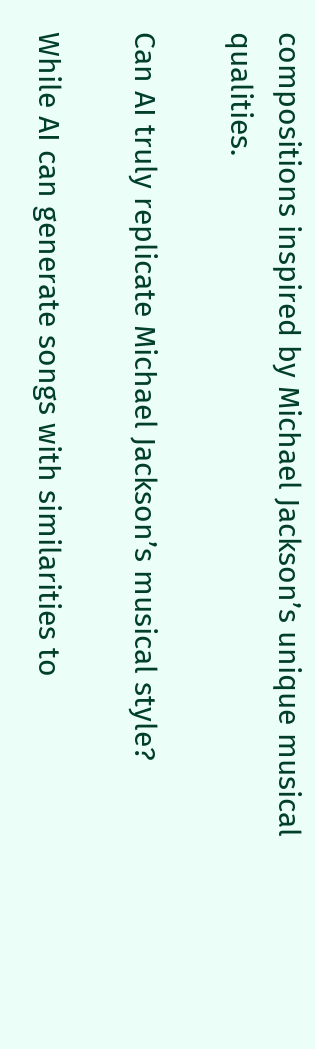compositions inspired by Michael Jackson’s unique musical qualities.

Can AI truly replicate Michael Jackson’s musical style?

While AI can generate songs with similarities to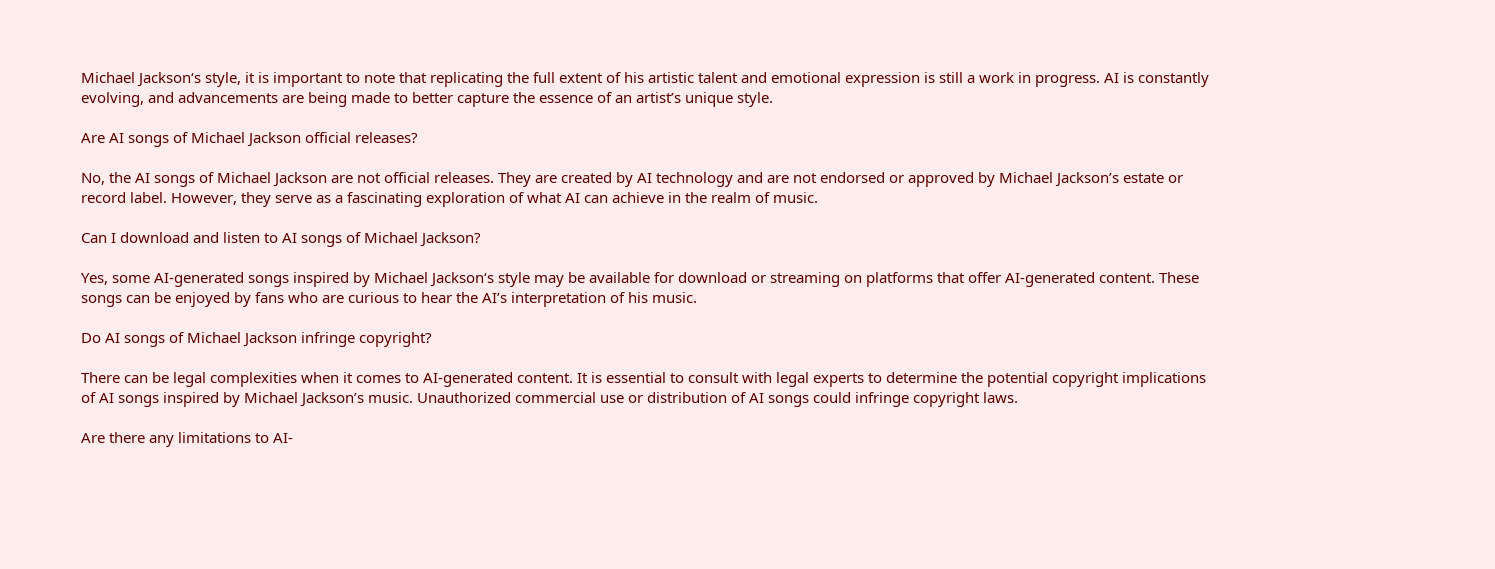Michael Jackson‘s style, it is important to note that replicating the full extent of his artistic talent and emotional expression is still a work in progress. AI is constantly evolving, and advancements are being made to better capture the essence of an artist’s unique style.

Are AI songs of Michael Jackson official releases?

No, the AI songs of Michael Jackson are not official releases. They are created by AI technology and are not endorsed or approved by Michael Jackson’s estate or record label. However, they serve as a fascinating exploration of what AI can achieve in the realm of music.

Can I download and listen to AI songs of Michael Jackson?

Yes, some AI-generated songs inspired by Michael Jackson‘s style may be available for download or streaming on platforms that offer AI-generated content. These songs can be enjoyed by fans who are curious to hear the AI’s interpretation of his music.

Do AI songs of Michael Jackson infringe copyright?

There can be legal complexities when it comes to AI-generated content. It is essential to consult with legal experts to determine the potential copyright implications of AI songs inspired by Michael Jackson’s music. Unauthorized commercial use or distribution of AI songs could infringe copyright laws.

Are there any limitations to AI-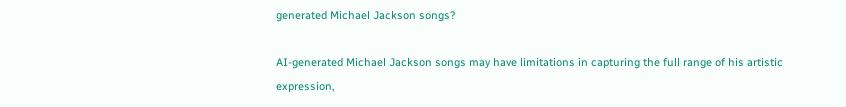generated Michael Jackson songs?

AI-generated Michael Jackson songs may have limitations in capturing the full range of his artistic expression,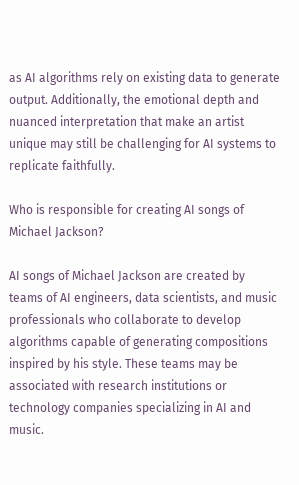as AI algorithms rely on existing data to generate output. Additionally, the emotional depth and nuanced interpretation that make an artist unique may still be challenging for AI systems to replicate faithfully.

Who is responsible for creating AI songs of Michael Jackson?

AI songs of Michael Jackson are created by teams of AI engineers, data scientists, and music professionals who collaborate to develop algorithms capable of generating compositions inspired by his style. These teams may be associated with research institutions or technology companies specializing in AI and music.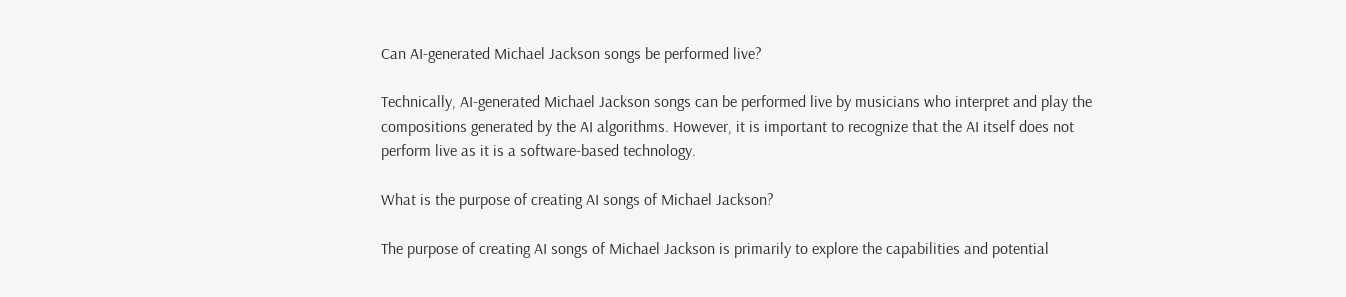Can AI-generated Michael Jackson songs be performed live?

Technically, AI-generated Michael Jackson songs can be performed live by musicians who interpret and play the compositions generated by the AI algorithms. However, it is important to recognize that the AI itself does not perform live as it is a software-based technology.

What is the purpose of creating AI songs of Michael Jackson?

The purpose of creating AI songs of Michael Jackson is primarily to explore the capabilities and potential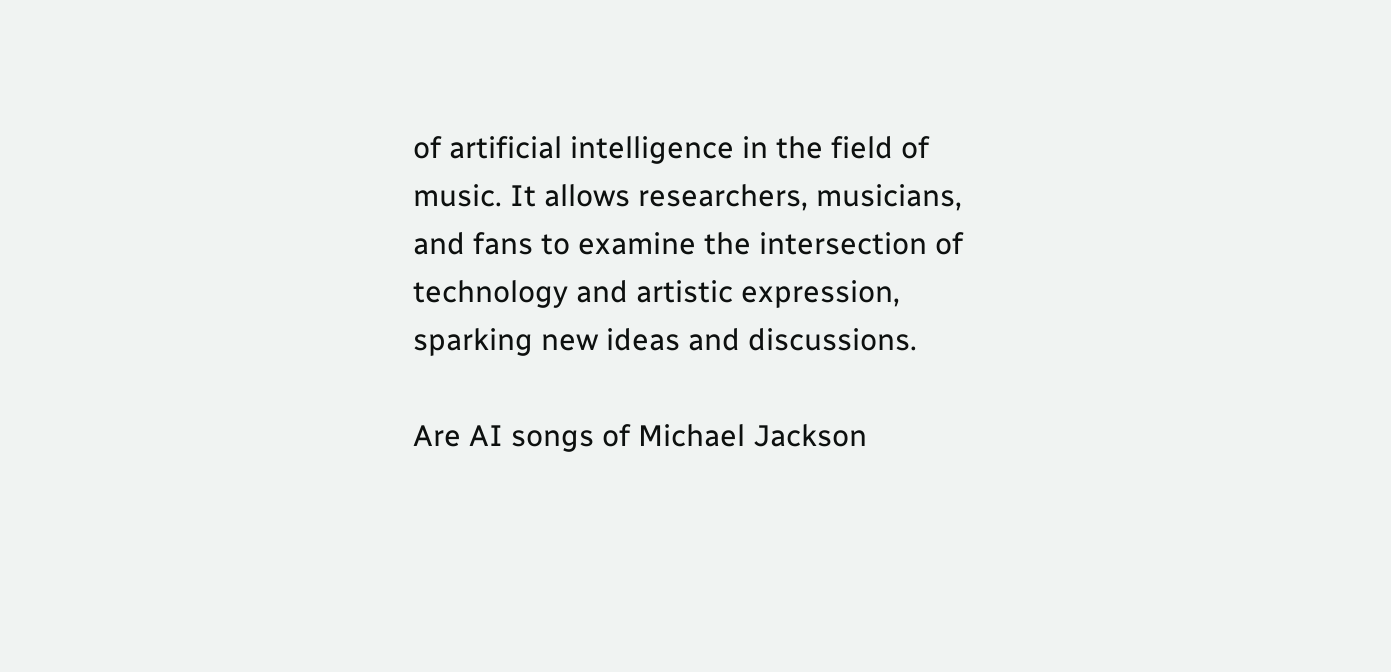of artificial intelligence in the field of music. It allows researchers, musicians, and fans to examine the intersection of technology and artistic expression, sparking new ideas and discussions.

Are AI songs of Michael Jackson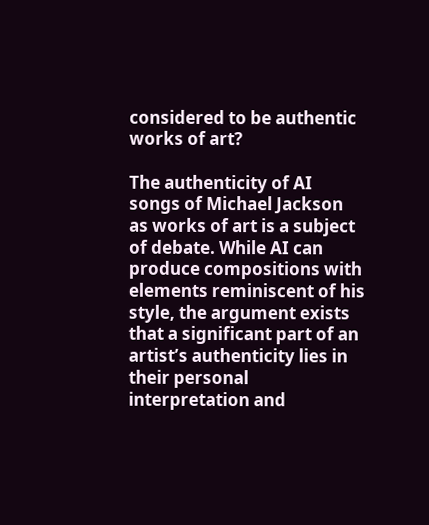considered to be authentic works of art?

The authenticity of AI songs of Michael Jackson as works of art is a subject of debate. While AI can produce compositions with elements reminiscent of his style, the argument exists that a significant part of an artist’s authenticity lies in their personal interpretation and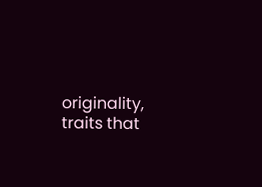originality, traits that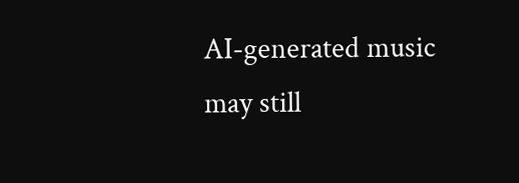AI-generated music may still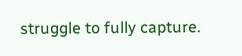struggle to fully capture.